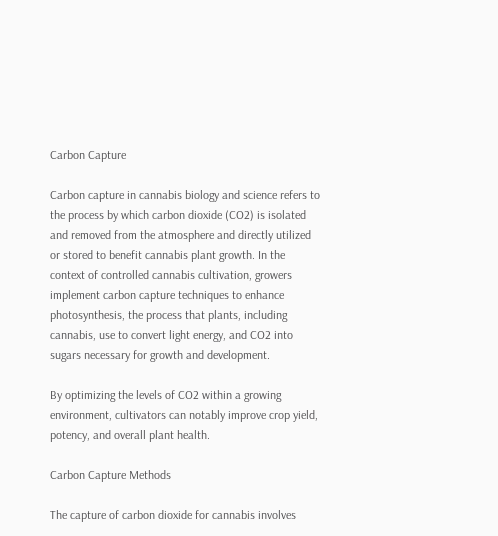Carbon Capture

Carbon capture in cannabis biology and science refers to the process by which carbon dioxide (CO2) is isolated and removed from the atmosphere and directly utilized or stored to benefit cannabis plant growth. In the context of controlled cannabis cultivation, growers implement carbon capture techniques to enhance photosynthesis, the process that plants, including cannabis, use to convert light energy, and CO2 into sugars necessary for growth and development.

By optimizing the levels of CO2 within a growing environment, cultivators can notably improve crop yield, potency, and overall plant health.

Carbon Capture Methods

The capture of carbon dioxide for cannabis involves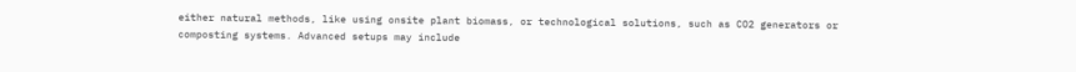either natural methods, like using onsite plant biomass, or technological solutions, such as CO2 generators or composting systems. Advanced setups may include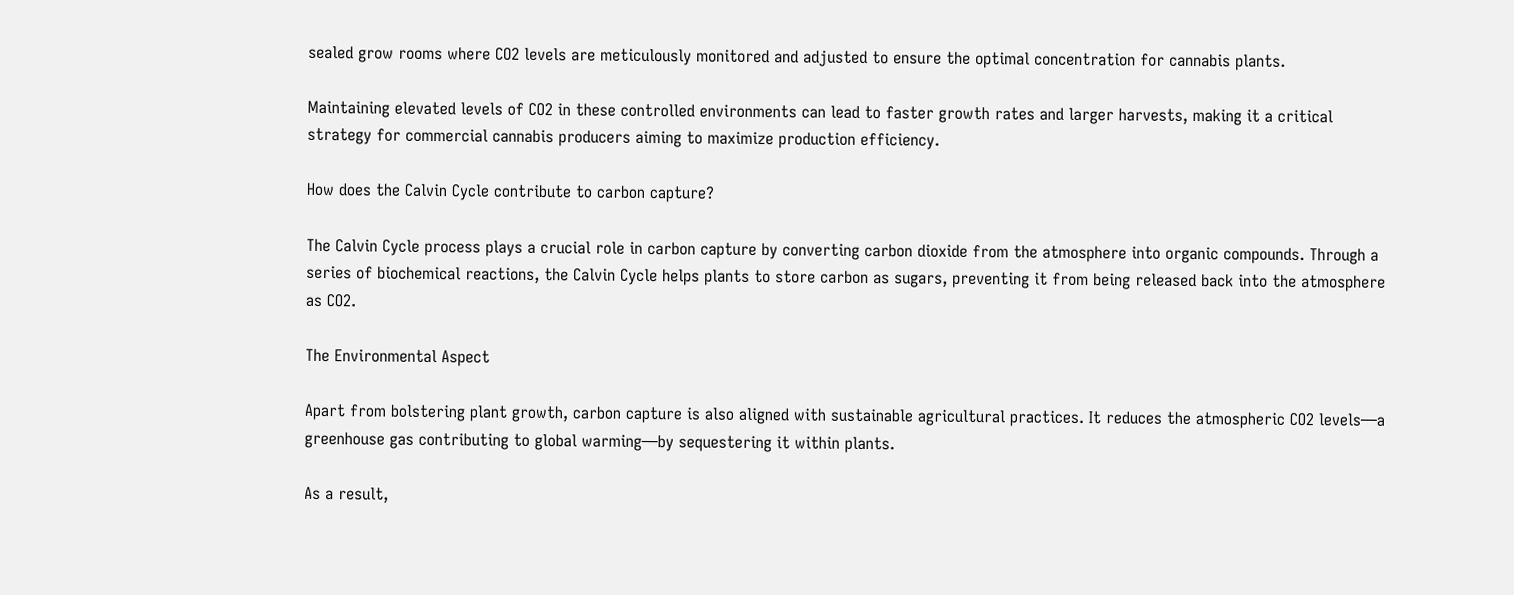sealed grow rooms where CO2 levels are meticulously monitored and adjusted to ensure the optimal concentration for cannabis plants.

Maintaining elevated levels of CO2 in these controlled environments can lead to faster growth rates and larger harvests, making it a critical strategy for commercial cannabis producers aiming to maximize production efficiency.

How does the Calvin Cycle contribute to carbon capture?

The Calvin Cycle process plays a crucial role in carbon capture by converting carbon dioxide from the atmosphere into organic compounds. Through a series of biochemical reactions, the Calvin Cycle helps plants to store carbon as sugars, preventing it from being released back into the atmosphere as CO2.

The Environmental Aspect

Apart from bolstering plant growth, carbon capture is also aligned with sustainable agricultural practices. It reduces the atmospheric CO2 levels—a greenhouse gas contributing to global warming—by sequestering it within plants.

As a result,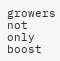growers not only boost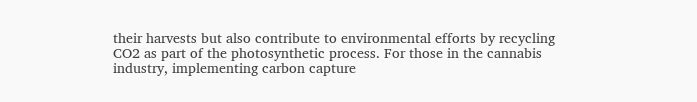their harvests but also contribute to environmental efforts by recycling CO2 as part of the photosynthetic process. For those in the cannabis industry, implementing carbon capture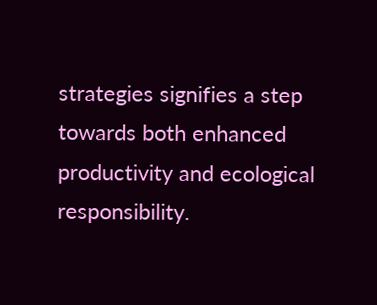strategies signifies a step towards both enhanced productivity and ecological responsibility.